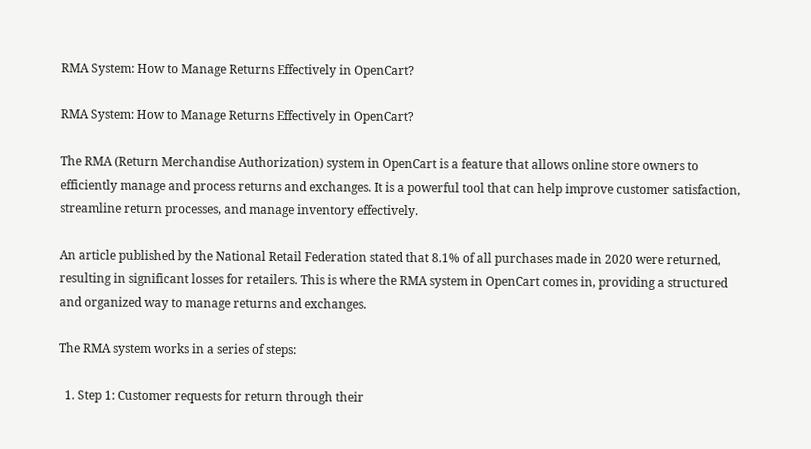RMA System: How to Manage Returns Effectively in OpenCart?

RMA System: How to Manage Returns Effectively in OpenCart?

The RMA (Return Merchandise Authorization) system in OpenCart is a feature that allows online store owners to efficiently manage and process returns and exchanges. It is a powerful tool that can help improve customer satisfaction, streamline return processes, and manage inventory effectively.

An article published by the National Retail Federation stated that 8.1% of all purchases made in 2020 were returned, resulting in significant losses for retailers. This is where the RMA system in OpenCart comes in, providing a structured and organized way to manage returns and exchanges.

The RMA system works in a series of steps:

  1. Step 1: Customer requests for return through their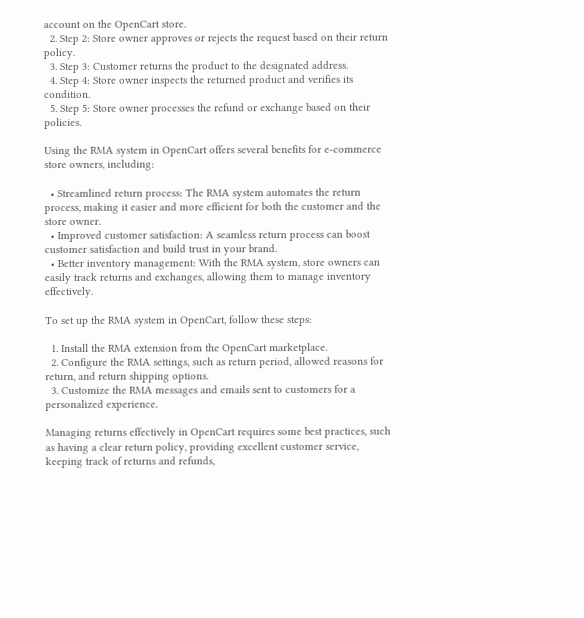account on the OpenCart store.
  2. Step 2: Store owner approves or rejects the request based on their return policy.
  3. Step 3: Customer returns the product to the designated address.
  4. Step 4: Store owner inspects the returned product and verifies its condition.
  5. Step 5: Store owner processes the refund or exchange based on their policies.

Using the RMA system in OpenCart offers several benefits for e-commerce store owners, including:

  • Streamlined return process: The RMA system automates the return process, making it easier and more efficient for both the customer and the store owner.
  • Improved customer satisfaction: A seamless return process can boost customer satisfaction and build trust in your brand.
  • Better inventory management: With the RMA system, store owners can easily track returns and exchanges, allowing them to manage inventory effectively.

To set up the RMA system in OpenCart, follow these steps:

  1. Install the RMA extension from the OpenCart marketplace.
  2. Configure the RMA settings, such as return period, allowed reasons for return, and return shipping options.
  3. Customize the RMA messages and emails sent to customers for a personalized experience.

Managing returns effectively in OpenCart requires some best practices, such as having a clear return policy, providing excellent customer service, keeping track of returns and refunds,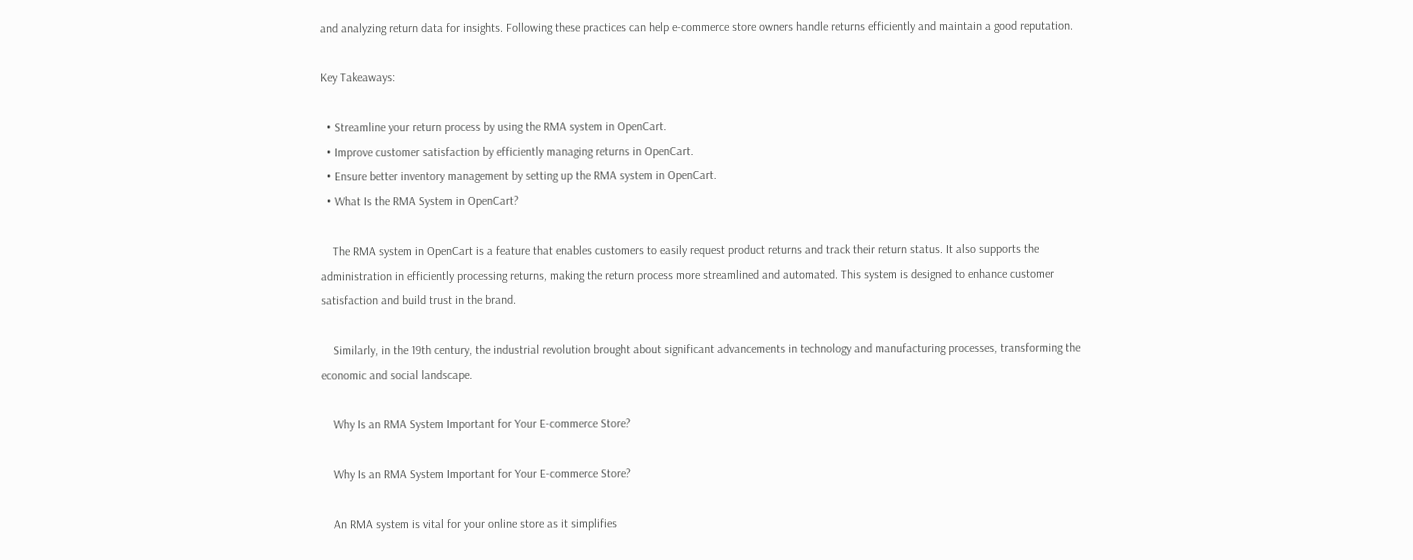and analyzing return data for insights. Following these practices can help e-commerce store owners handle returns efficiently and maintain a good reputation.

Key Takeaways:

  • Streamline your return process by using the RMA system in OpenCart.
  • Improve customer satisfaction by efficiently managing returns in OpenCart.
  • Ensure better inventory management by setting up the RMA system in OpenCart.
  • What Is the RMA System in OpenCart?

    The RMA system in OpenCart is a feature that enables customers to easily request product returns and track their return status. It also supports the administration in efficiently processing returns, making the return process more streamlined and automated. This system is designed to enhance customer satisfaction and build trust in the brand.

    Similarly, in the 19th century, the industrial revolution brought about significant advancements in technology and manufacturing processes, transforming the economic and social landscape.

    Why Is an RMA System Important for Your E-commerce Store?

    Why Is an RMA System Important for Your E-commerce Store?

    An RMA system is vital for your online store as it simplifies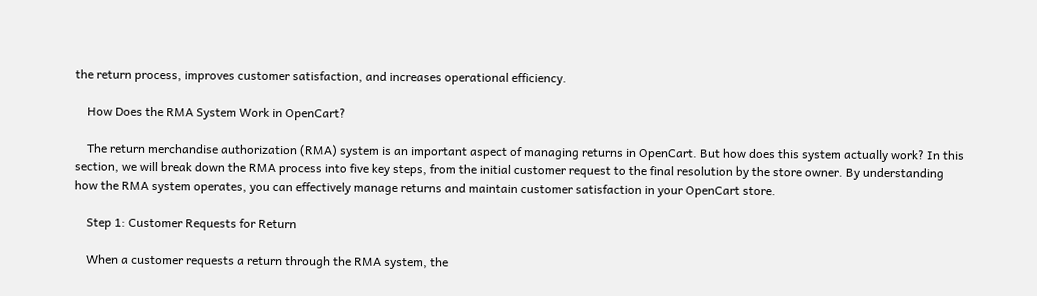the return process, improves customer satisfaction, and increases operational efficiency.

    How Does the RMA System Work in OpenCart?

    The return merchandise authorization (RMA) system is an important aspect of managing returns in OpenCart. But how does this system actually work? In this section, we will break down the RMA process into five key steps, from the initial customer request to the final resolution by the store owner. By understanding how the RMA system operates, you can effectively manage returns and maintain customer satisfaction in your OpenCart store.

    Step 1: Customer Requests for Return

    When a customer requests a return through the RMA system, the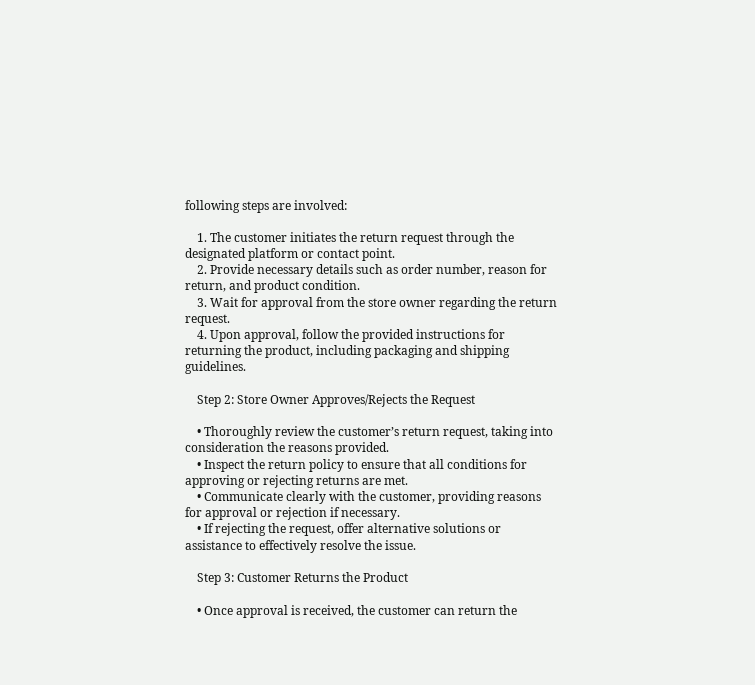following steps are involved:

    1. The customer initiates the return request through the designated platform or contact point.
    2. Provide necessary details such as order number, reason for return, and product condition.
    3. Wait for approval from the store owner regarding the return request.
    4. Upon approval, follow the provided instructions for returning the product, including packaging and shipping guidelines.

    Step 2: Store Owner Approves/Rejects the Request

    • Thoroughly review the customer’s return request, taking into consideration the reasons provided.
    • Inspect the return policy to ensure that all conditions for approving or rejecting returns are met.
    • Communicate clearly with the customer, providing reasons for approval or rejection if necessary.
    • If rejecting the request, offer alternative solutions or assistance to effectively resolve the issue.

    Step 3: Customer Returns the Product

    • Once approval is received, the customer can return the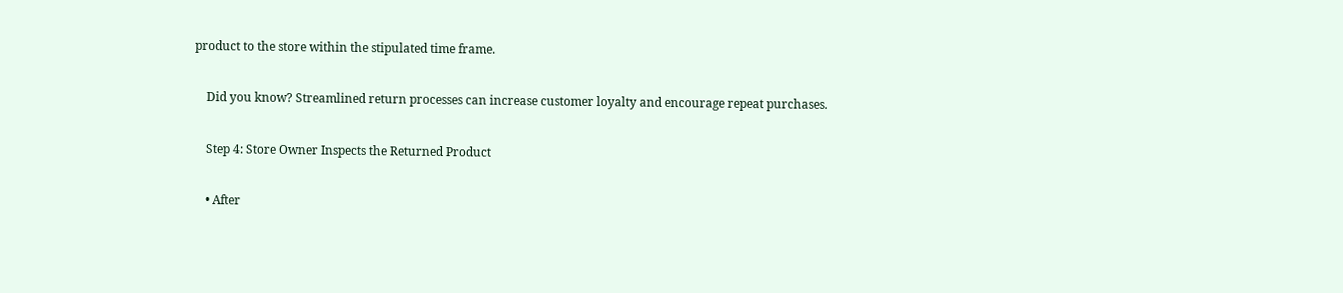product to the store within the stipulated time frame.

    Did you know? Streamlined return processes can increase customer loyalty and encourage repeat purchases.

    Step 4: Store Owner Inspects the Returned Product

    • After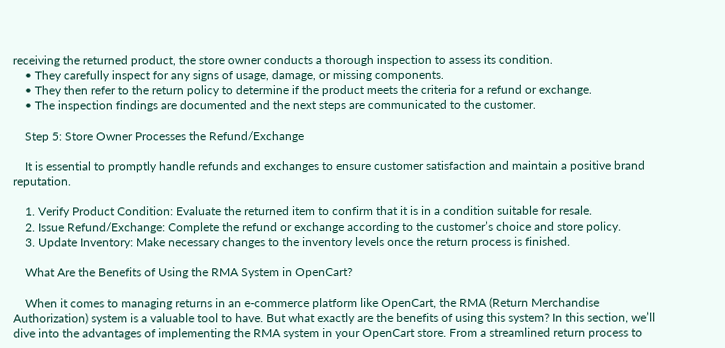receiving the returned product, the store owner conducts a thorough inspection to assess its condition.
    • They carefully inspect for any signs of usage, damage, or missing components.
    • They then refer to the return policy to determine if the product meets the criteria for a refund or exchange.
    • The inspection findings are documented and the next steps are communicated to the customer.

    Step 5: Store Owner Processes the Refund/Exchange

    It is essential to promptly handle refunds and exchanges to ensure customer satisfaction and maintain a positive brand reputation.

    1. Verify Product Condition: Evaluate the returned item to confirm that it is in a condition suitable for resale.
    2. Issue Refund/Exchange: Complete the refund or exchange according to the customer’s choice and store policy.
    3. Update Inventory: Make necessary changes to the inventory levels once the return process is finished.

    What Are the Benefits of Using the RMA System in OpenCart?

    When it comes to managing returns in an e-commerce platform like OpenCart, the RMA (Return Merchandise Authorization) system is a valuable tool to have. But what exactly are the benefits of using this system? In this section, we’ll dive into the advantages of implementing the RMA system in your OpenCart store. From a streamlined return process to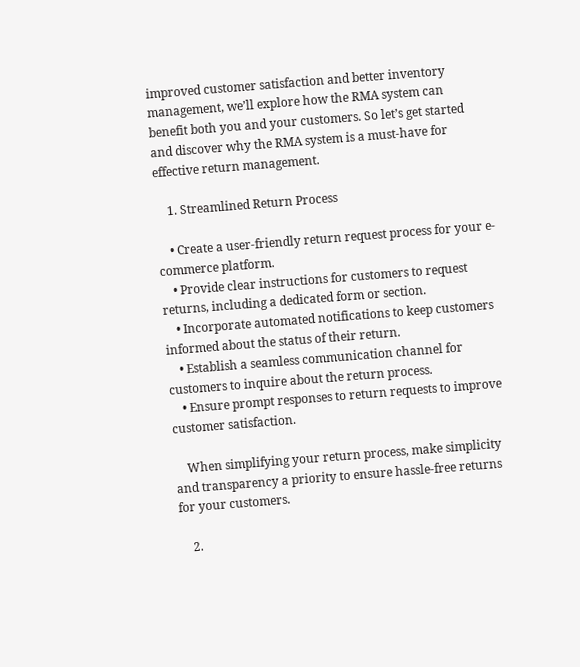improved customer satisfaction and better inventory management, we’ll explore how the RMA system can benefit both you and your customers. So let’s get started and discover why the RMA system is a must-have for effective return management.

    1. Streamlined Return Process

    • Create a user-friendly return request process for your e-commerce platform.
    • Provide clear instructions for customers to request returns, including a dedicated form or section.
    • Incorporate automated notifications to keep customers informed about the status of their return.
    • Establish a seamless communication channel for customers to inquire about the return process.
    • Ensure prompt responses to return requests to improve customer satisfaction.

    When simplifying your return process, make simplicity and transparency a priority to ensure hassle-free returns for your customers.

    2.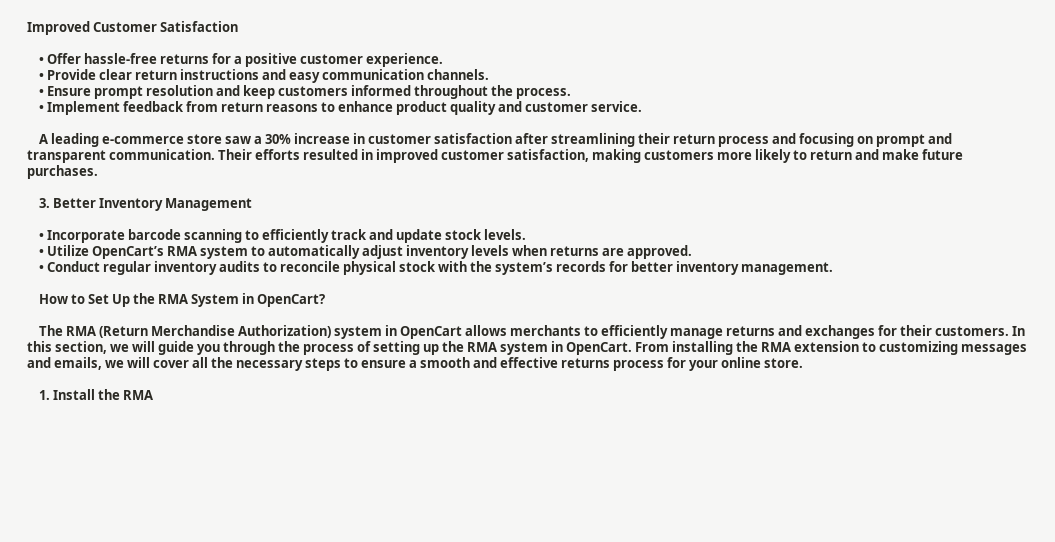Improved Customer Satisfaction

    • Offer hassle-free returns for a positive customer experience.
    • Provide clear return instructions and easy communication channels.
    • Ensure prompt resolution and keep customers informed throughout the process.
    • Implement feedback from return reasons to enhance product quality and customer service.

    A leading e-commerce store saw a 30% increase in customer satisfaction after streamlining their return process and focusing on prompt and transparent communication. Their efforts resulted in improved customer satisfaction, making customers more likely to return and make future purchases.

    3. Better Inventory Management

    • Incorporate barcode scanning to efficiently track and update stock levels.
    • Utilize OpenCart’s RMA system to automatically adjust inventory levels when returns are approved.
    • Conduct regular inventory audits to reconcile physical stock with the system’s records for better inventory management.

    How to Set Up the RMA System in OpenCart?

    The RMA (Return Merchandise Authorization) system in OpenCart allows merchants to efficiently manage returns and exchanges for their customers. In this section, we will guide you through the process of setting up the RMA system in OpenCart. From installing the RMA extension to customizing messages and emails, we will cover all the necessary steps to ensure a smooth and effective returns process for your online store.

    1. Install the RMA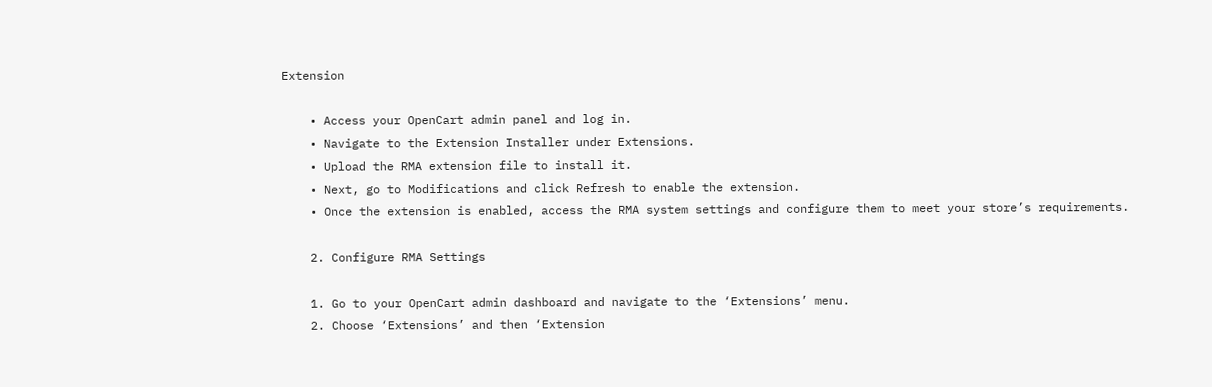Extension

    • Access your OpenCart admin panel and log in.
    • Navigate to the Extension Installer under Extensions.
    • Upload the RMA extension file to install it.
    • Next, go to Modifications and click Refresh to enable the extension.
    • Once the extension is enabled, access the RMA system settings and configure them to meet your store’s requirements.

    2. Configure RMA Settings

    1. Go to your OpenCart admin dashboard and navigate to the ‘Extensions’ menu.
    2. Choose ‘Extensions’ and then ‘Extension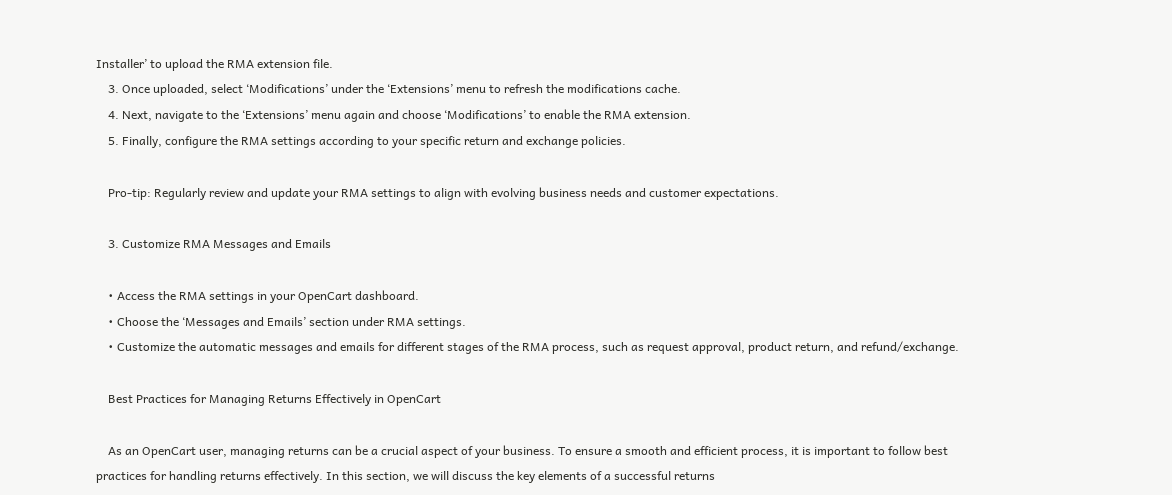Installer’ to upload the RMA extension file.
    3. Once uploaded, select ‘Modifications’ under the ‘Extensions’ menu to refresh the modifications cache.
    4. Next, navigate to the ‘Extensions’ menu again and choose ‘Modifications’ to enable the RMA extension.
    5. Finally, configure the RMA settings according to your specific return and exchange policies.

    Pro-tip: Regularly review and update your RMA settings to align with evolving business needs and customer expectations.

    3. Customize RMA Messages and Emails

    • Access the RMA settings in your OpenCart dashboard.
    • Choose the ‘Messages and Emails’ section under RMA settings.
    • Customize the automatic messages and emails for different stages of the RMA process, such as request approval, product return, and refund/exchange.

    Best Practices for Managing Returns Effectively in OpenCart

    As an OpenCart user, managing returns can be a crucial aspect of your business. To ensure a smooth and efficient process, it is important to follow best practices for handling returns effectively. In this section, we will discuss the key elements of a successful returns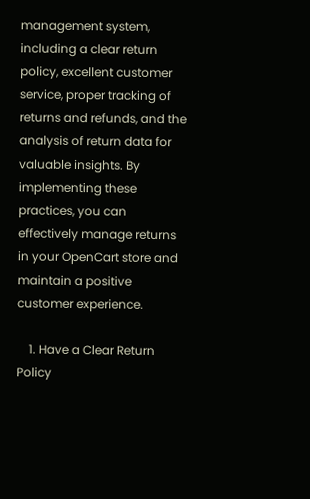management system, including a clear return policy, excellent customer service, proper tracking of returns and refunds, and the analysis of return data for valuable insights. By implementing these practices, you can effectively manage returns in your OpenCart store and maintain a positive customer experience.

    1. Have a Clear Return Policy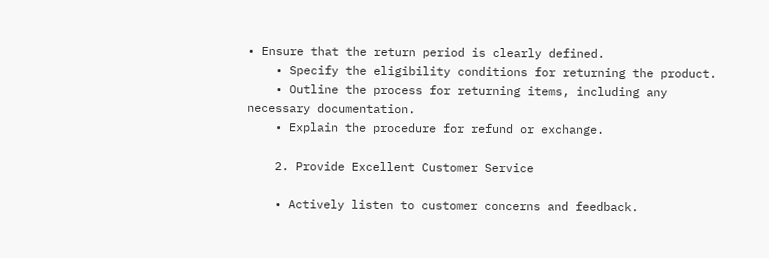• Ensure that the return period is clearly defined.
    • Specify the eligibility conditions for returning the product.
    • Outline the process for returning items, including any necessary documentation.
    • Explain the procedure for refund or exchange.

    2. Provide Excellent Customer Service

    • Actively listen to customer concerns and feedback.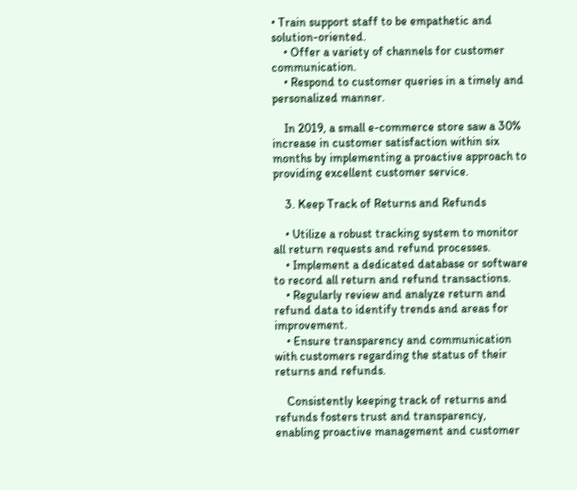• Train support staff to be empathetic and solution-oriented.
    • Offer a variety of channels for customer communication.
    • Respond to customer queries in a timely and personalized manner.

    In 2019, a small e-commerce store saw a 30% increase in customer satisfaction within six months by implementing a proactive approach to providing excellent customer service.

    3. Keep Track of Returns and Refunds

    • Utilize a robust tracking system to monitor all return requests and refund processes.
    • Implement a dedicated database or software to record all return and refund transactions.
    • Regularly review and analyze return and refund data to identify trends and areas for improvement.
    • Ensure transparency and communication with customers regarding the status of their returns and refunds.

    Consistently keeping track of returns and refunds fosters trust and transparency, enabling proactive management and customer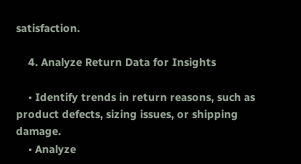satisfaction.

    4. Analyze Return Data for Insights

    • Identify trends in return reasons, such as product defects, sizing issues, or shipping damage.
    • Analyze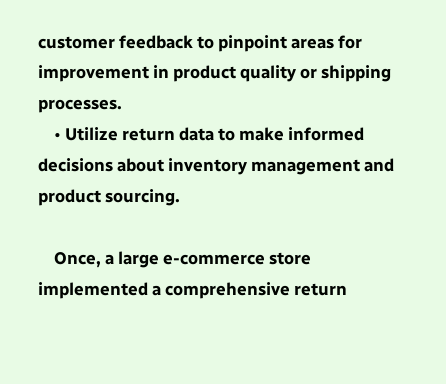customer feedback to pinpoint areas for improvement in product quality or shipping processes.
    • Utilize return data to make informed decisions about inventory management and product sourcing.

    Once, a large e-commerce store implemented a comprehensive return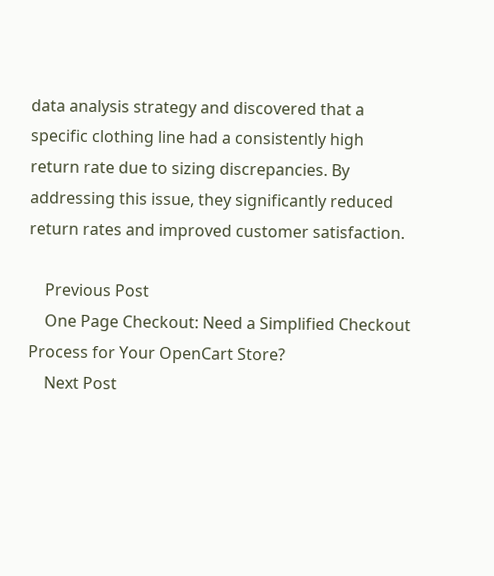data analysis strategy and discovered that a specific clothing line had a consistently high return rate due to sizing discrepancies. By addressing this issue, they significantly reduced return rates and improved customer satisfaction.

    Previous Post
    One Page Checkout: Need a Simplified Checkout Process for Your OpenCart Store?
    Next Post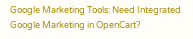Google Marketing Tools: Need Integrated Google Marketing in OpenCart?